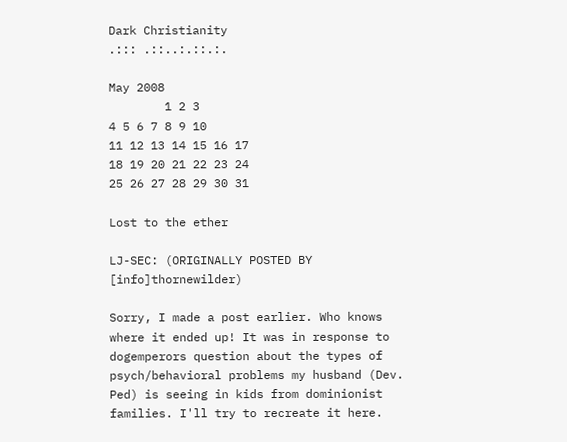Dark Christianity
.::: .::..:.::.:.

May 2008
        1 2 3
4 5 6 7 8 9 10
11 12 13 14 15 16 17
18 19 20 21 22 23 24
25 26 27 28 29 30 31

Lost to the ether

LJ-SEC: (ORIGINALLY POSTED BY [info]thornewilder)

Sorry, I made a post earlier. Who knows where it ended up! It was in response to dogemperors question about the types of psych/behavioral problems my husband (Dev. Ped) is seeing in kids from dominionist families. I'll try to recreate it here.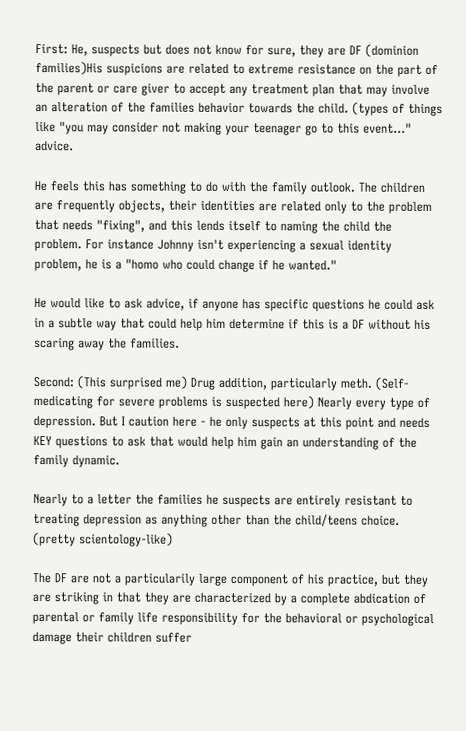First: He, suspects but does not know for sure, they are DF (dominion families)His suspicions are related to extreme resistance on the part of the parent or care giver to accept any treatment plan that may involve an alteration of the families behavior towards the child. (types of things like "you may consider not making your teenager go to this event..." advice.

He feels this has something to do with the family outlook. The children are frequently objects, their identities are related only to the problem that needs "fixing", and this lends itself to naming the child the problem. For instance Johnny isn't experiencing a sexual identity problem, he is a "homo who could change if he wanted."

He would like to ask advice, if anyone has specific questions he could ask in a subtle way that could help him determine if this is a DF without his scaring away the families.

Second: (This surprised me) Drug addition, particularly meth. (Self-medicating for severe problems is suspected here) Nearly every type of depression. But I caution here - he only suspects at this point and needs KEY questions to ask that would help him gain an understanding of the family dynamic.

Nearly to a letter the families he suspects are entirely resistant to treating depression as anything other than the child/teens choice. (pretty scientology-like)

The DF are not a particularily large component of his practice, but they are striking in that they are characterized by a complete abdication of parental or family life responsibility for the behavioral or psychological damage their children suffer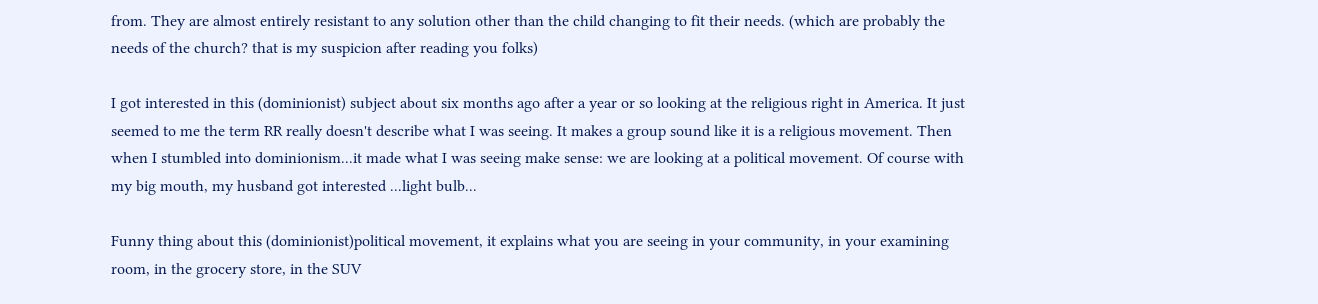from. They are almost entirely resistant to any solution other than the child changing to fit their needs. (which are probably the needs of the church? that is my suspicion after reading you folks)

I got interested in this (dominionist) subject about six months ago after a year or so looking at the religious right in America. It just seemed to me the term RR really doesn't describe what I was seeing. It makes a group sound like it is a religious movement. Then when I stumbled into dominionism...it made what I was seeing make sense: we are looking at a political movement. Of course with my big mouth, my husband got interested ...light bulb...

Funny thing about this (dominionist)political movement, it explains what you are seeing in your community, in your examining room, in the grocery store, in the SUV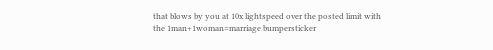that blows by you at 10x lightspeed over the posted limit with the 1man+1woman=marriage bumpersticker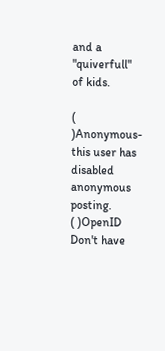and a "quiverfull" of kids.

( )Anonymous- this user has disabled anonymous posting.
( )OpenID
Don't have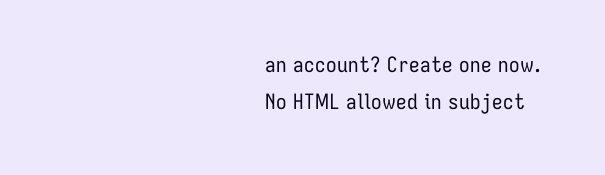an account? Create one now.
No HTML allowed in subject